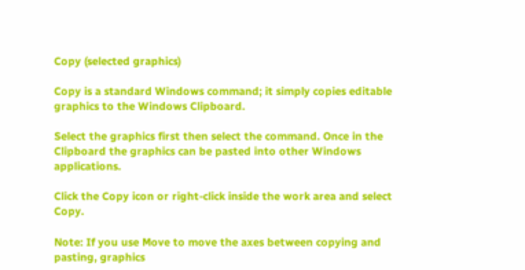Copy (selected graphics)

Copy is a standard Windows command; it simply copies editable graphics to the Windows Clipboard.

Select the graphics first then select the command. Once in the Clipboard the graphics can be pasted into other Windows applications.

Click the Copy icon or right-click inside the work area and select Copy.

Note: If you use Move to move the axes between copying and pasting, graphics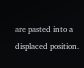are pasted into a displaced position.